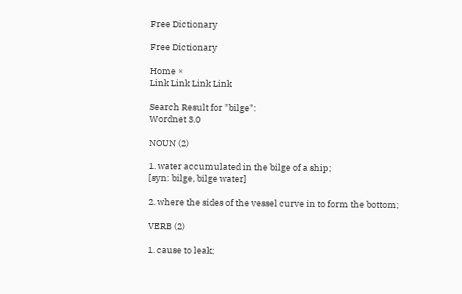Free Dictionary

Free Dictionary

Home ×
Link Link Link Link

Search Result for "bilge":
Wordnet 3.0

NOUN (2)

1. water accumulated in the bilge of a ship;
[syn: bilge, bilge water]

2. where the sides of the vessel curve in to form the bottom;

VERB (2)

1. cause to leak;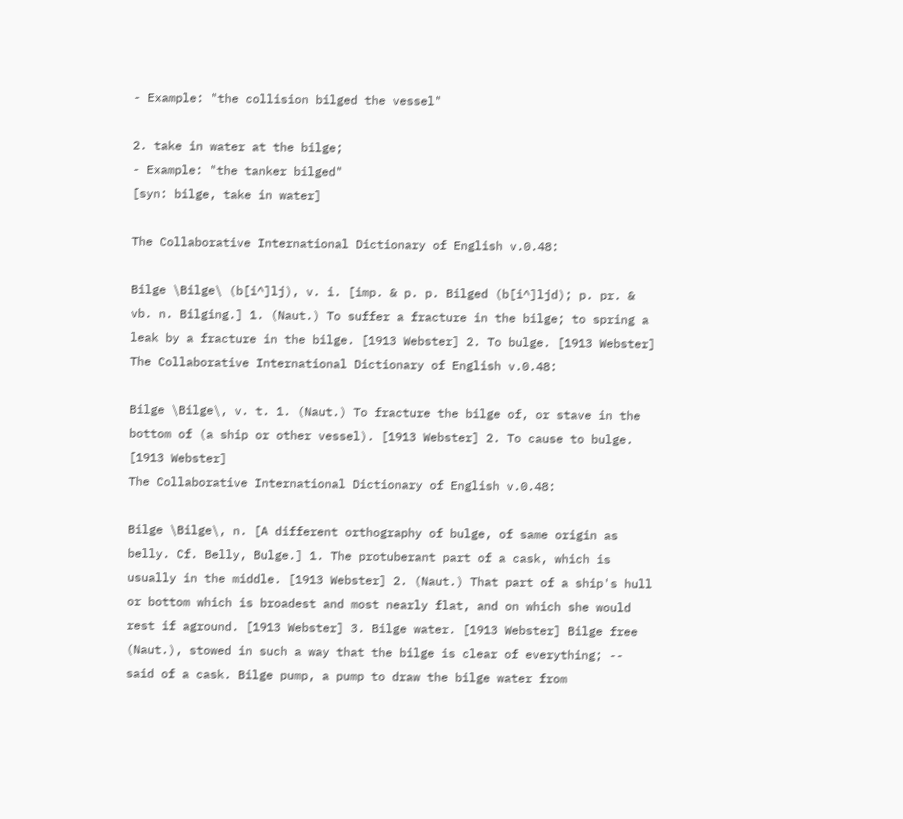- Example: "the collision bilged the vessel"

2. take in water at the bilge;
- Example: "the tanker bilged"
[syn: bilge, take in water]

The Collaborative International Dictionary of English v.0.48:

Bilge \Bilge\ (b[i^]lj), v. i. [imp. & p. p. Bilged (b[i^]ljd); p. pr. & vb. n. Bilging.] 1. (Naut.) To suffer a fracture in the bilge; to spring a leak by a fracture in the bilge. [1913 Webster] 2. To bulge. [1913 Webster]
The Collaborative International Dictionary of English v.0.48:

Bilge \Bilge\, v. t. 1. (Naut.) To fracture the bilge of, or stave in the bottom of (a ship or other vessel). [1913 Webster] 2. To cause to bulge. [1913 Webster]
The Collaborative International Dictionary of English v.0.48:

Bilge \Bilge\, n. [A different orthography of bulge, of same origin as belly. Cf. Belly, Bulge.] 1. The protuberant part of a cask, which is usually in the middle. [1913 Webster] 2. (Naut.) That part of a ship's hull or bottom which is broadest and most nearly flat, and on which she would rest if aground. [1913 Webster] 3. Bilge water. [1913 Webster] Bilge free (Naut.), stowed in such a way that the bilge is clear of everything; -- said of a cask. Bilge pump, a pump to draw the bilge water from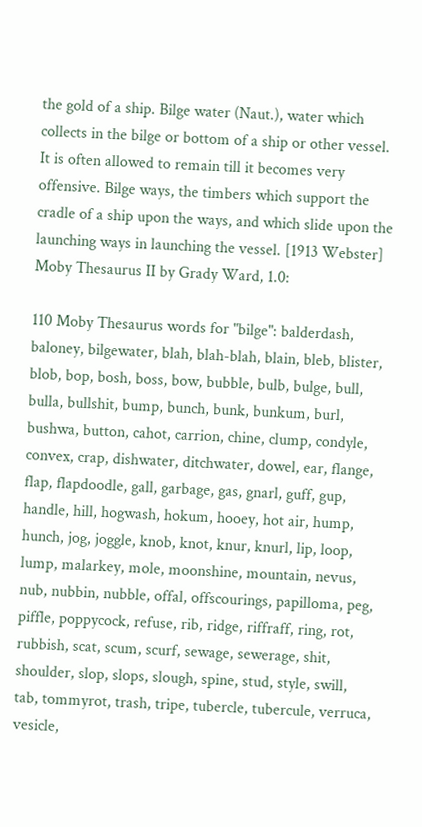the gold of a ship. Bilge water (Naut.), water which collects in the bilge or bottom of a ship or other vessel. It is often allowed to remain till it becomes very offensive. Bilge ways, the timbers which support the cradle of a ship upon the ways, and which slide upon the launching ways in launching the vessel. [1913 Webster]
Moby Thesaurus II by Grady Ward, 1.0:

110 Moby Thesaurus words for "bilge": balderdash, baloney, bilgewater, blah, blah-blah, blain, bleb, blister, blob, bop, bosh, boss, bow, bubble, bulb, bulge, bull, bulla, bullshit, bump, bunch, bunk, bunkum, burl, bushwa, button, cahot, carrion, chine, clump, condyle, convex, crap, dishwater, ditchwater, dowel, ear, flange, flap, flapdoodle, gall, garbage, gas, gnarl, guff, gup, handle, hill, hogwash, hokum, hooey, hot air, hump, hunch, jog, joggle, knob, knot, knur, knurl, lip, loop, lump, malarkey, mole, moonshine, mountain, nevus, nub, nubbin, nubble, offal, offscourings, papilloma, peg, piffle, poppycock, refuse, rib, ridge, riffraff, ring, rot, rubbish, scat, scum, scurf, sewage, sewerage, shit, shoulder, slop, slops, slough, spine, stud, style, swill, tab, tommyrot, trash, tripe, tubercle, tubercule, verruca, vesicle,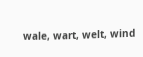wale, wart, welt, wind